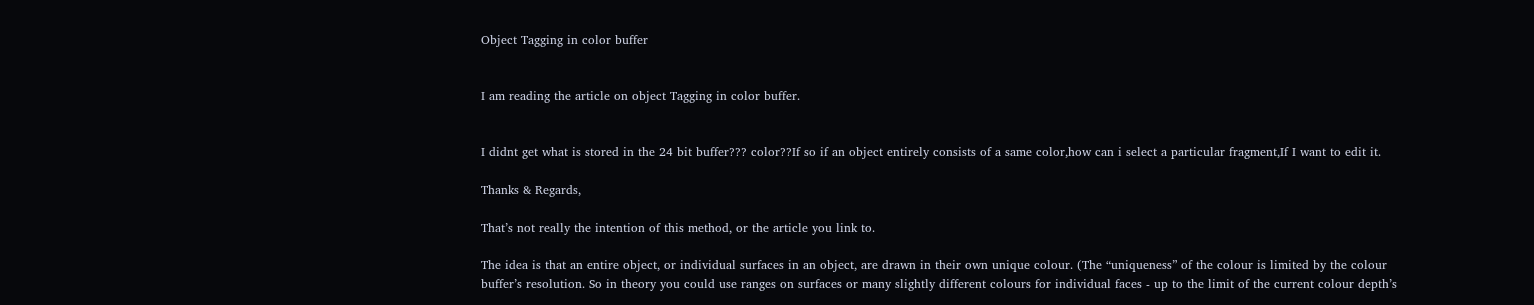Object Tagging in color buffer


I am reading the article on object Tagging in color buffer.


I didnt get what is stored in the 24 bit buffer??? color??If so if an object entirely consists of a same color,how can i select a particular fragment,If I want to edit it.

Thanks & Regards,

That’s not really the intention of this method, or the article you link to.

The idea is that an entire object, or individual surfaces in an object, are drawn in their own unique colour. (The “uniqueness” of the colour is limited by the colour buffer’s resolution. So in theory you could use ranges on surfaces or many slightly different colours for individual faces - up to the limit of the current colour depth’s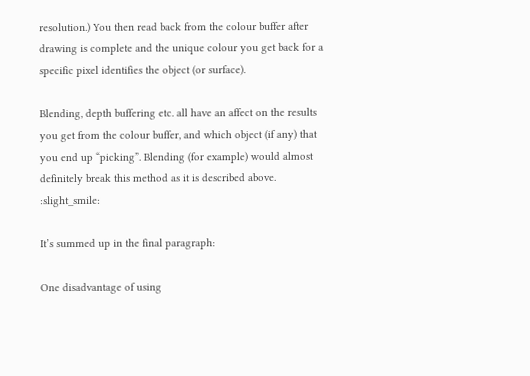resolution.) You then read back from the colour buffer after drawing is complete and the unique colour you get back for a specific pixel identifies the object (or surface).

Blending, depth buffering etc. all have an affect on the results you get from the colour buffer, and which object (if any) that you end up “picking”. Blending (for example) would almost definitely break this method as it is described above. :slight_smile:

It’s summed up in the final paragraph:

One disadvantage of using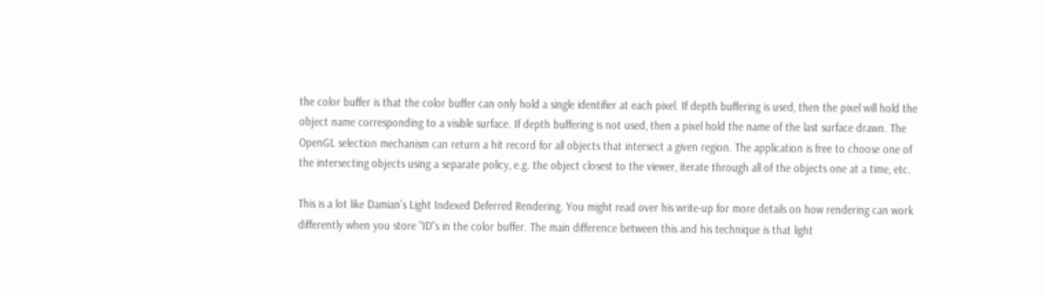the color buffer is that the color buffer can only hold a single identifier at each pixel. If depth buffering is used, then the pixel will hold the object name corresponding to a visible surface. If depth buffering is not used, then a pixel hold the name of the last surface drawn. The OpenGL selection mechanism can return a hit record for all objects that intersect a given region. The application is free to choose one of the intersecting objects using a separate policy, e.g. the object closest to the viewer, iterate through all of the objects one at a time, etc.

This is a lot like Damian’s Light Indexed Deferred Rendering. You might read over his write-up for more details on how rendering can work differently when you store "ID"s in the color buffer. The main difference between this and his technique is that light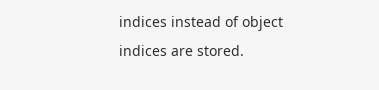indices instead of object indices are stored.